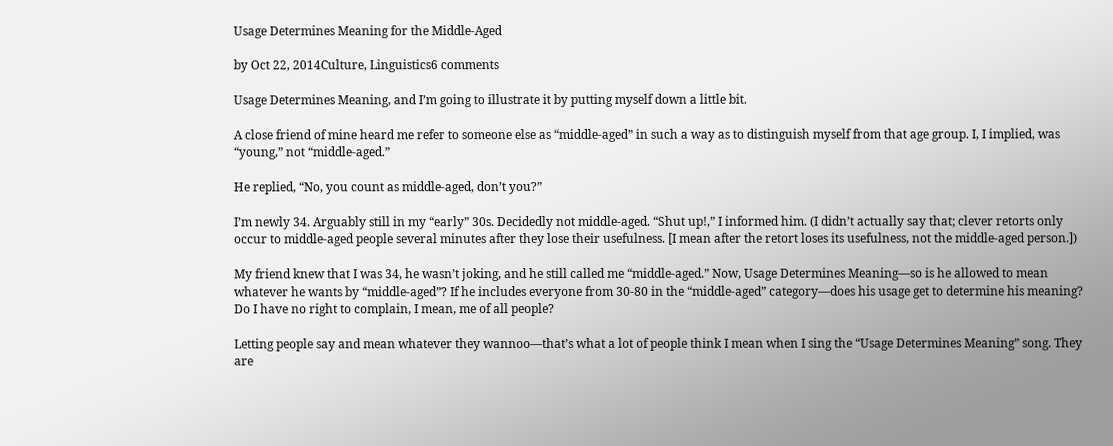Usage Determines Meaning for the Middle-Aged

by Oct 22, 2014Culture, Linguistics6 comments

Usage Determines Meaning, and I’m going to illustrate it by putting myself down a little bit.

A close friend of mine heard me refer to someone else as “middle-aged” in such a way as to distinguish myself from that age group. I, I implied, was “young,” not “middle-aged.”

He replied, “No, you count as middle-aged, don’t you?”

I’m newly 34. Arguably still in my “early” 30s. Decidedly not middle-aged. “Shut up!,” I informed him. (I didn’t actually say that; clever retorts only occur to middle-aged people several minutes after they lose their usefulness. [I mean after the retort loses its usefulness, not the middle-aged person.])

My friend knew that I was 34, he wasn’t joking, and he still called me “middle-aged.” Now, Usage Determines Meaning—so is he allowed to mean whatever he wants by “middle-aged”? If he includes everyone from 30-80 in the “middle-aged” category—does his usage get to determine his meaning? Do I have no right to complain, I mean, me of all people?

Letting people say and mean whatever they wannoo—that’s what a lot of people think I mean when I sing the “Usage Determines Meaning” song. They are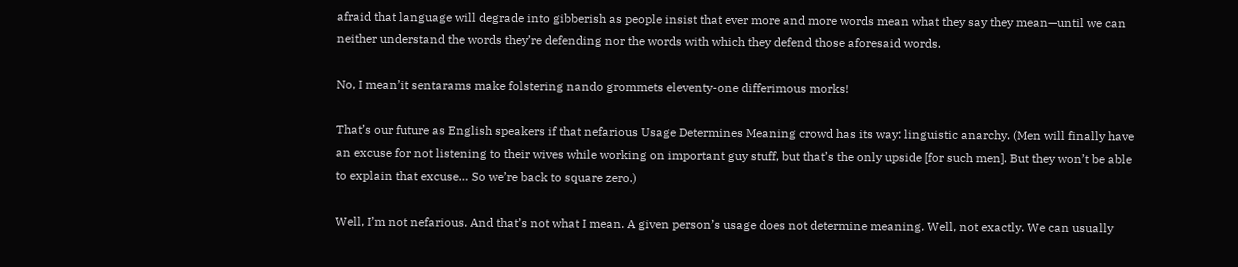afraid that language will degrade into gibberish as people insist that ever more and more words mean what they say they mean—until we can neither understand the words they’re defending nor the words with which they defend those aforesaid words.

No, I mean’it sentarams make folstering nando grommets eleventy-one differimous morks!

That’s our future as English speakers if that nefarious Usage Determines Meaning crowd has its way: linguistic anarchy. (Men will finally have an excuse for not listening to their wives while working on important guy stuff, but that’s the only upside [for such men]. But they won’t be able to explain that excuse… So we’re back to square zero.)

Well, I’m not nefarious. And that’s not what I mean. A given person’s usage does not determine meaning. Well, not exactly. We can usually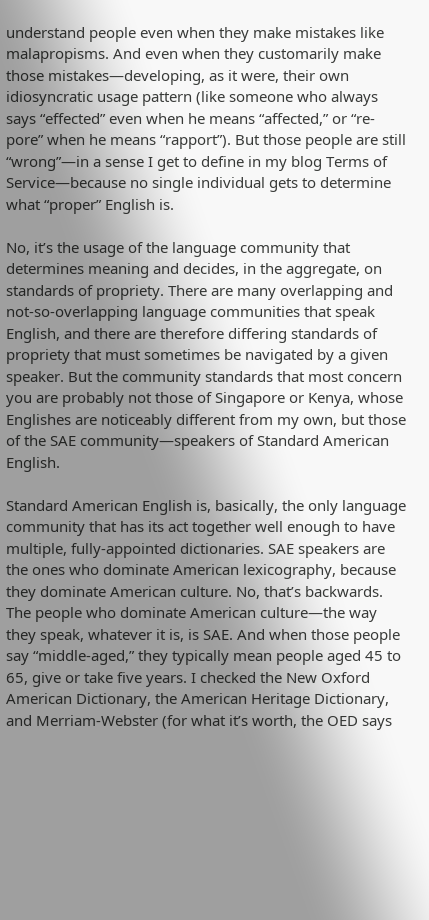understand people even when they make mistakes like malapropisms. And even when they customarily make those mistakes—developing, as it were, their own idiosyncratic usage pattern (like someone who always says “effected” even when he means “affected,” or “re-pore” when he means “rapport”). But those people are still “wrong”—in a sense I get to define in my blog Terms of Service—because no single individual gets to determine what “proper” English is.

No, it’s the usage of the language community that determines meaning and decides, in the aggregate, on standards of propriety. There are many overlapping and not-so-overlapping language communities that speak English, and there are therefore differing standards of propriety that must sometimes be navigated by a given speaker. But the community standards that most concern you are probably not those of Singapore or Kenya, whose Englishes are noticeably different from my own, but those of the SAE community—speakers of Standard American English.

Standard American English is, basically, the only language community that has its act together well enough to have multiple, fully-appointed dictionaries. SAE speakers are the ones who dominate American lexicography, because they dominate American culture. No, that’s backwards. The people who dominate American culture—the way they speak, whatever it is, is SAE. And when those people say “middle-aged,” they typically mean people aged 45 to 65, give or take five years. I checked the New Oxford American Dictionary, the American Heritage Dictionary, and Merriam-Webster (for what it’s worth, the OED says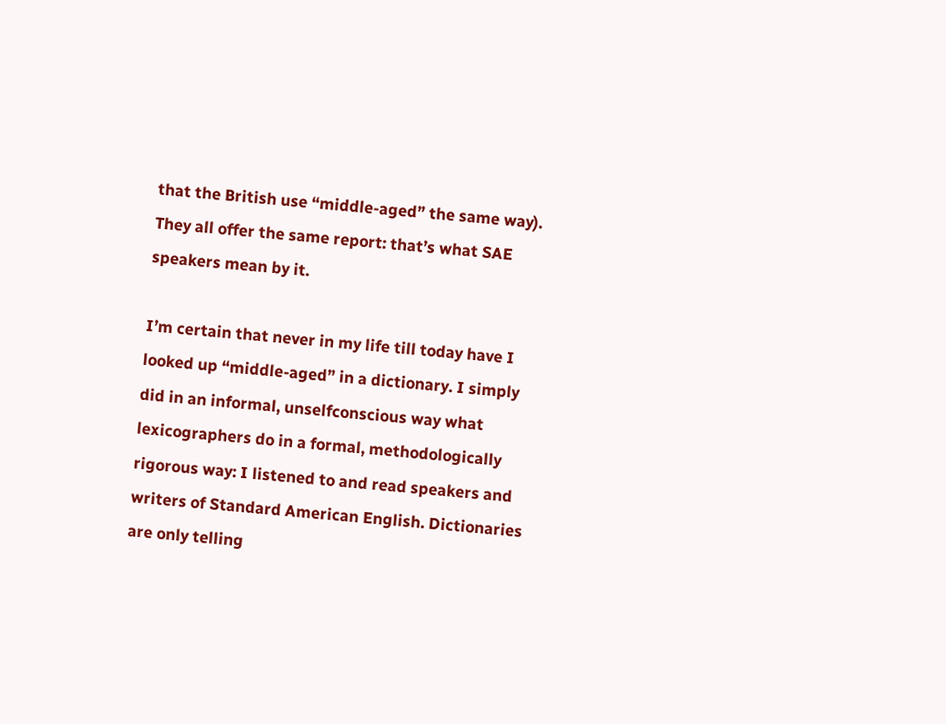that the British use “middle-aged” the same way). They all offer the same report: that’s what SAE speakers mean by it.

I’m certain that never in my life till today have I looked up “middle-aged” in a dictionary. I simply did in an informal, unselfconscious way what lexicographers do in a formal, methodologically rigorous way: I listened to and read speakers and writers of Standard American English. Dictionaries are only telling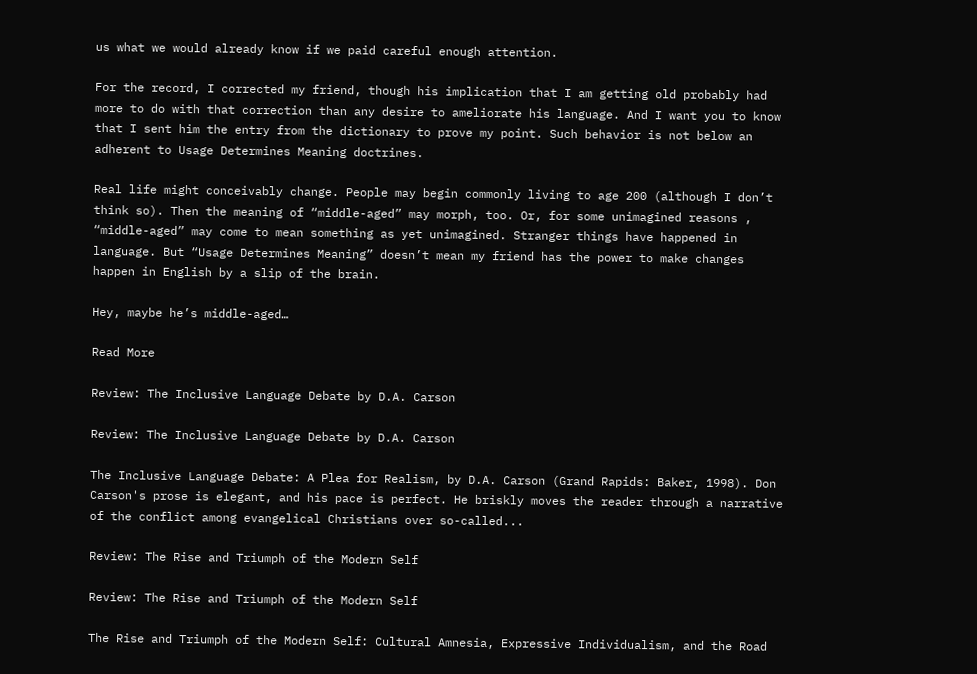us what we would already know if we paid careful enough attention.

For the record, I corrected my friend, though his implication that I am getting old probably had more to do with that correction than any desire to ameliorate his language. And I want you to know that I sent him the entry from the dictionary to prove my point. Such behavior is not below an adherent to Usage Determines Meaning doctrines.

Real life might conceivably change. People may begin commonly living to age 200 (although I don’t think so). Then the meaning of “middle-aged” may morph, too. Or, for some unimagined reasons , “middle-aged” may come to mean something as yet unimagined. Stranger things have happened in language. But “Usage Determines Meaning” doesn’t mean my friend has the power to make changes happen in English by a slip of the brain.

Hey, maybe he’s middle-aged…

Read More

Review: The Inclusive Language Debate by D.A. Carson

Review: The Inclusive Language Debate by D.A. Carson

The Inclusive Language Debate: A Plea for Realism, by D.A. Carson (Grand Rapids: Baker, 1998). Don Carson's prose is elegant, and his pace is perfect. He briskly moves the reader through a narrative of the conflict among evangelical Christians over so-called...

Review: The Rise and Triumph of the Modern Self

Review: The Rise and Triumph of the Modern Self

The Rise and Triumph of the Modern Self: Cultural Amnesia, Expressive Individualism, and the Road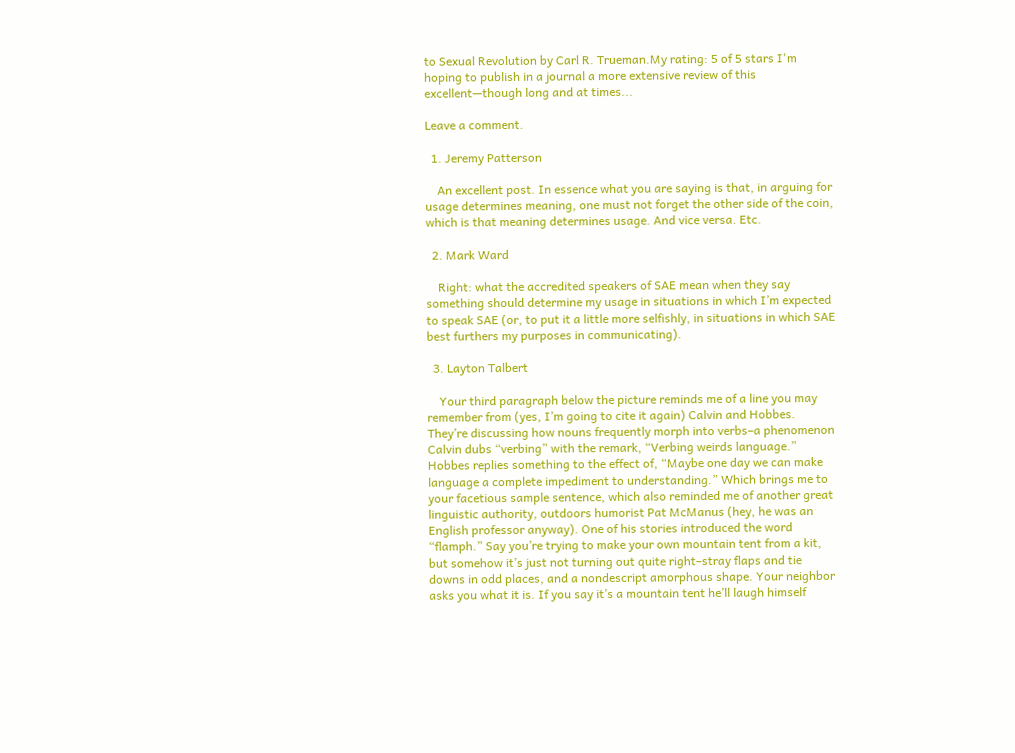to Sexual Revolution by Carl R. Trueman.My rating: 5 of 5 stars I'm hoping to publish in a journal a more extensive review of this excellent—though long and at times...

Leave a comment.

  1. Jeremy Patterson

    An excellent post. In essence what you are saying is that, in arguing for usage determines meaning, one must not forget the other side of the coin, which is that meaning determines usage. And vice versa. Etc.

  2. Mark Ward

    Right: what the accredited speakers of SAE mean when they say something should determine my usage in situations in which I’m expected to speak SAE (or, to put it a little more selfishly, in situations in which SAE best furthers my purposes in communicating).

  3. Layton Talbert

    Your third paragraph below the picture reminds me of a line you may remember from (yes, I’m going to cite it again) Calvin and Hobbes. They’re discussing how nouns frequently morph into verbs–a phenomenon Calvin dubs “verbing” with the remark, “Verbing weirds language.” Hobbes replies something to the effect of, “Maybe one day we can make language a complete impediment to understanding.” Which brings me to your facetious sample sentence, which also reminded me of another great linguistic authority, outdoors humorist Pat McManus (hey, he was an English professor anyway). One of his stories introduced the word “flamph.” Say you’re trying to make your own mountain tent from a kit, but somehow it’s just not turning out quite right–stray flaps and tie downs in odd places, and a nondescript amorphous shape. Your neighbor asks you what it is. If you say it’s a mountain tent he’ll laugh himself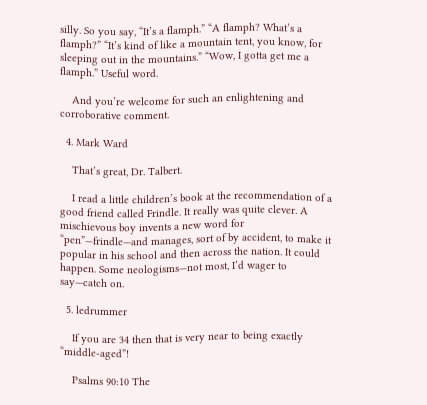silly. So you say, “It’s a flamph.” “A flamph? What’s a flamph?” “It’s kind of like a mountain tent, you know, for sleeping out in the mountains.” “Wow, I gotta get me a flamph.” Useful word.

    And you’re welcome for such an enlightening and corroborative comment.

  4. Mark Ward

    That’s great, Dr. Talbert.

    I read a little children’s book at the recommendation of a good friend called Frindle. It really was quite clever. A mischievous boy invents a new word for “pen”—frindle—and manages, sort of by accident, to make it popular in his school and then across the nation. It could happen. Some neologisms—not most, I’d wager to say—catch on.

  5. ledrummer

    If you are 34 then that is very near to being exactly “middle-aged”!

    Psalms 90:10 The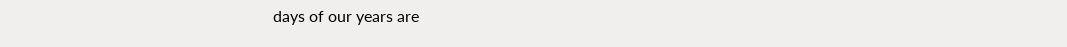days of our years are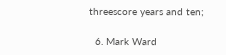threescore years and ten;

  6. Mark Ward